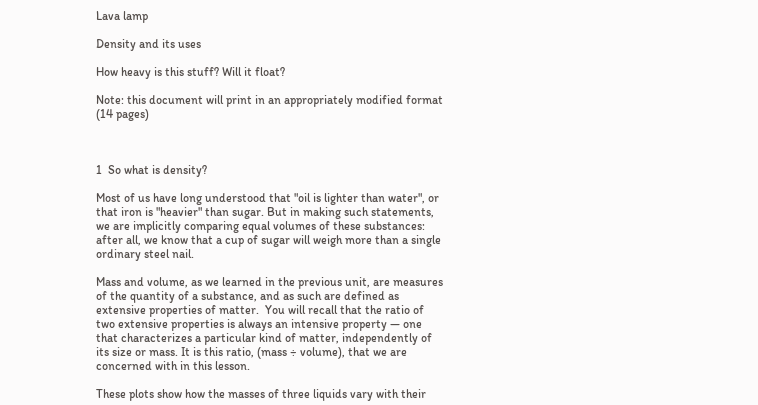Lava lamp

Density and its uses

How heavy is this stuff? Will it float?

Note: this document will print in an appropriately modified format (14 pages)



1  So what is density?

Most of us have long understood that "oil is lighter than water", or that iron is "heavier" than sugar. But in making such statements, we are implicitly comparing equal volumes of these substances: after all, we know that a cup of sugar will weigh more than a single ordinary steel nail.

Mass and volume, as we learned in the previous unit, are measures of the quantity of a substance, and as such are defined as extensive properties of matter.  You will recall that the ratio of two extensive properties is always an intensive property — one that characterizes a particular kind of matter, independently of its size or mass. It is this ratio, (mass ÷ volume), that we are concerned with in this lesson.

These plots show how the masses of three liquids vary with their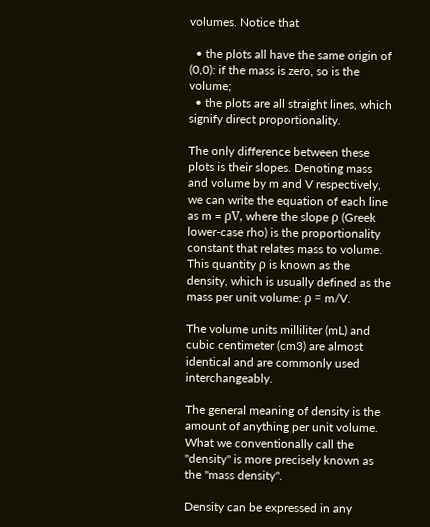volumes. Notice that

  • the plots all have the same origin of (0,0): if the mass is zero, so is the volume;
  • the plots are all straight lines, which signify direct proportionality.

The only difference between these plots is their slopes. Denoting mass and volume by m and V respectively, we can write the equation of each line as m = ρV, where the slope ρ (Greek lower-case rho) is the proportionality constant that relates mass to volume. This quantity ρ is known as the density, which is usually defined as the mass per unit volume: ρ = m/V.

The volume units milliliter (mL) and cubic centimeter (cm3) are almost identical and are commonly used interchangeably.

The general meaning of density is the amount of anything per unit volume. What we conventionally call the "density" is more precisely known as the "mass density".

Density can be expressed in any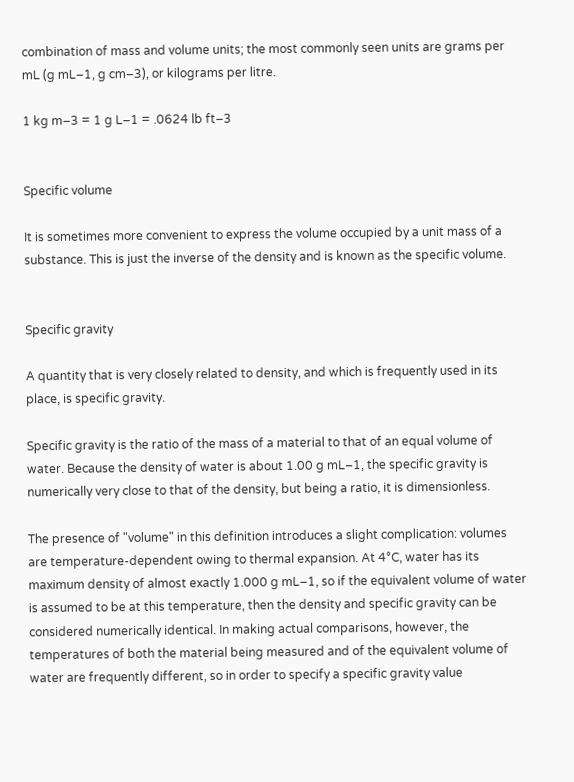combination of mass and volume units; the most commonly seen units are grams per mL (g mL–1, g cm–3), or kilograms per litre.

1 kg m–3 = 1 g L–1 = .0624 lb ft–3


Specific volume

It is sometimes more convenient to express the volume occupied by a unit mass of a substance. This is just the inverse of the density and is known as the specific volume.


Specific gravity

A quantity that is very closely related to density, and which is frequently used in its place, is specific gravity.

Specific gravity is the ratio of the mass of a material to that of an equal volume of water. Because the density of water is about 1.00 g mL–1, the specific gravity is numerically very close to that of the density, but being a ratio, it is dimensionless.

The presence of "volume" in this definition introduces a slight complication: volumes are temperature-dependent owing to thermal expansion. At 4°C, water has its maximum density of almost exactly 1.000 g mL–1, so if the equivalent volume of water is assumed to be at this temperature, then the density and specific gravity can be considered numerically identical. In making actual comparisons, however, the temperatures of both the material being measured and of the equivalent volume of water are frequently different, so in order to specify a specific gravity value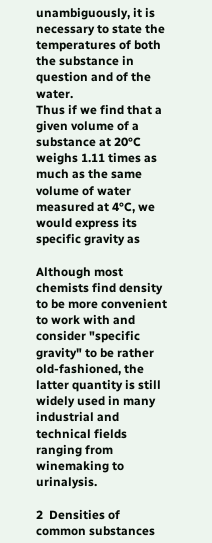unambiguously, it is necessary to state the temperatures of both the substance in question and of the water.
Thus if we find that a given volume of a substance at 20°C weighs 1.11 times as much as the same volume of water measured at 4°C, we would express its specific gravity as

Although most chemists find density to be more convenient to work with and consider "specific gravity" to be rather old-fashioned, the latter quantity is still widely used in many industrial and technical fields ranging from winemaking to urinalysis.

2  Densities of common substances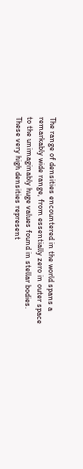The range of densities encountered in the world spans a remarkably wide range, from essentially zero in outer space to the unimaginably huge values found in stellar bodies. These very high densities represent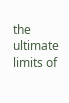the ultimate limits of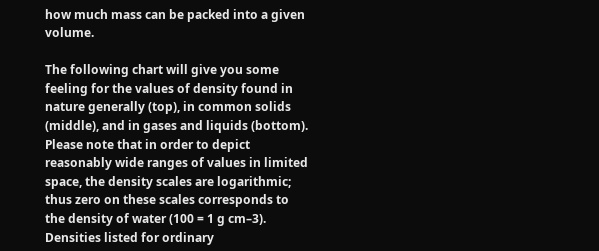how much mass can be packed into a given volume.

The following chart will give you some feeling for the values of density found in nature generally (top), in common solids (middle), and in gases and liquids (bottom). Please note that in order to depict reasonably wide ranges of values in limited space, the density scales are logarithmic; thus zero on these scales corresponds to the density of water (100 = 1 g cm–3).  Densities listed for ordinary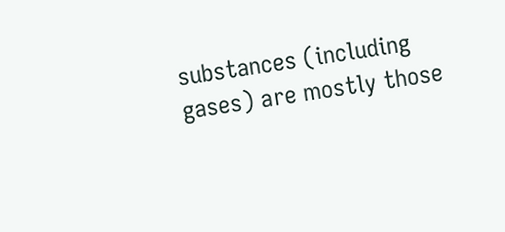substances (including gases) are mostly those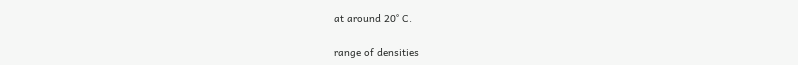at around 20° C.

range of densities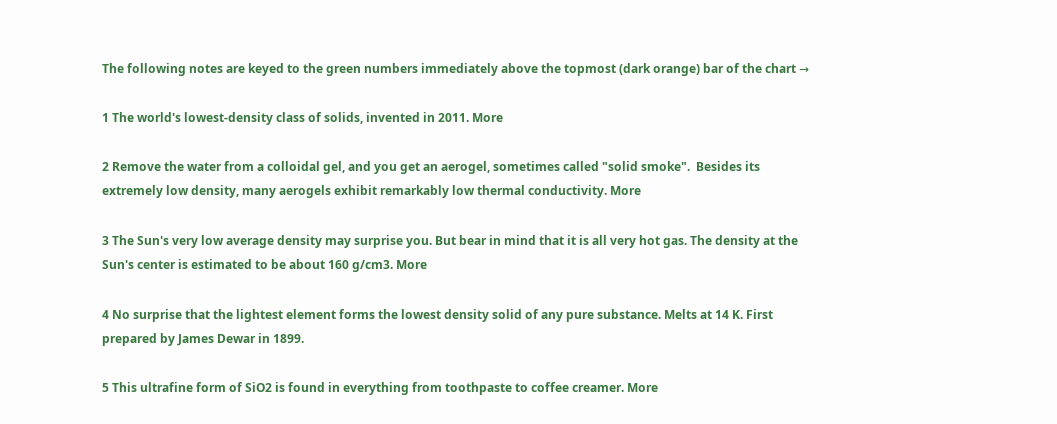The following notes are keyed to the green numbers immediately above the topmost (dark orange) bar of the chart →

1 The world's lowest-density class of solids, invented in 2011. More

2 Remove the water from a colloidal gel, and you get an aerogel, sometimes called "solid smoke".  Besides its extremely low density, many aerogels exhibit remarkably low thermal conductivity. More

3 The Sun's very low average density may surprise you. But bear in mind that it is all very hot gas. The density at the Sun's center is estimated to be about 160 g/cm3. More

4 No surprise that the lightest element forms the lowest density solid of any pure substance. Melts at 14 K. First prepared by James Dewar in 1899.

5 This ultrafine form of SiO2 is found in everything from toothpaste to coffee creamer. More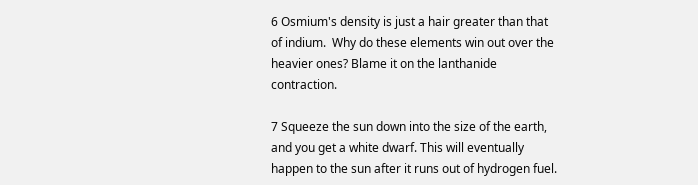6 Osmium's density is just a hair greater than that of indium.  Why do these elements win out over the heavier ones? Blame it on the lanthanide contraction.

7 Squeeze the sun down into the size of the earth, and you get a white dwarf. This will eventually happen to the sun after it runs out of hydrogen fuel.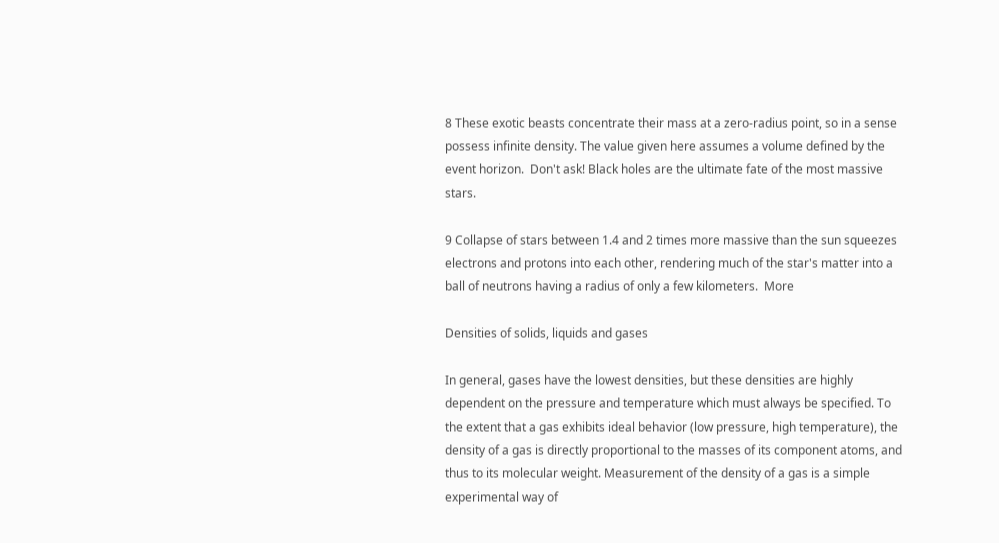8 These exotic beasts concentrate their mass at a zero-radius point, so in a sense possess infinite density. The value given here assumes a volume defined by the event horizon.  Don't ask! Black holes are the ultimate fate of the most massive stars.

9 Collapse of stars between 1.4 and 2 times more massive than the sun squeezes electrons and protons into each other, rendering much of the star's matter into a ball of neutrons having a radius of only a few kilometers.  More

Densities of solids, liquids and gases

In general, gases have the lowest densities, but these densities are highly dependent on the pressure and temperature which must always be specified. To the extent that a gas exhibits ideal behavior (low pressure, high temperature), the density of a gas is directly proportional to the masses of its component atoms, and thus to its molecular weight. Measurement of the density of a gas is a simple experimental way of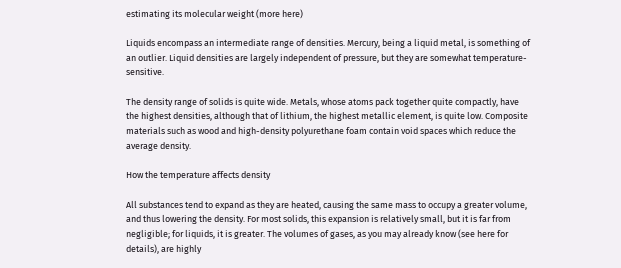estimating its molecular weight (more here)

Liquids encompass an intermediate range of densities. Mercury, being a liquid metal, is something of an outlier. Liquid densities are largely independent of pressure, but they are somewhat temperature-sensitive.

The density range of solids is quite wide. Metals, whose atoms pack together quite compactly, have the highest densities, although that of lithium, the highest metallic element, is quite low. Composite materials such as wood and high-density polyurethane foam contain void spaces which reduce the average density.

How the temperature affects density

All substances tend to expand as they are heated, causing the same mass to occupy a greater volume, and thus lowering the density. For most solids, this expansion is relatively small, but it is far from negligible; for liquids, it is greater. The volumes of gases, as you may already know (see here for details), are highly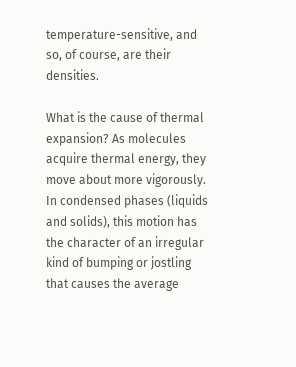temperature-sensitive, and so, of course, are their densities.

What is the cause of thermal expansion? As molecules acquire thermal energy, they move about more vigorously. In condensed phases (liquids and solids), this motion has the character of an irregular kind of bumping or jostling that causes the average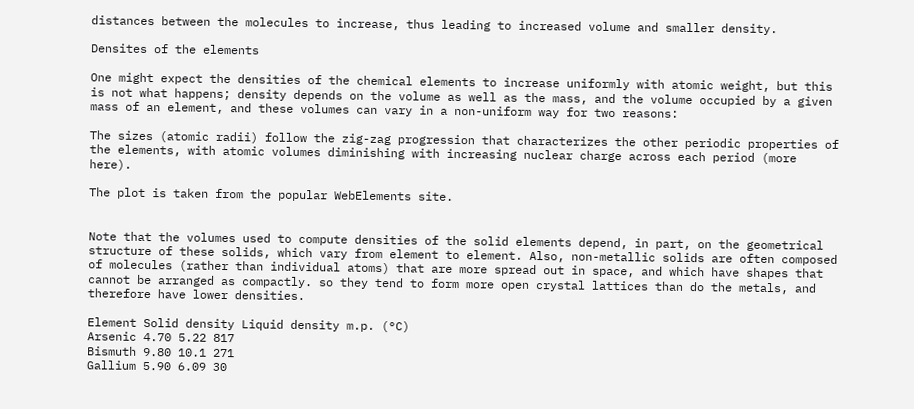distances between the molecules to increase, thus leading to increased volume and smaller density.

Densites of the elements

One might expect the densities of the chemical elements to increase uniformly with atomic weight, but this is not what happens; density depends on the volume as well as the mass, and the volume occupied by a given mass of an element, and these volumes can vary in a non-uniform way for two reasons:

The sizes (atomic radii) follow the zig-zag progression that characterizes the other periodic properties of the elements, with atomic volumes diminishing with increasing nuclear charge across each period (more here).

The plot is taken from the popular WebElements site.


Note that the volumes used to compute densities of the solid elements depend, in part, on the geometrical structure of these solids, which vary from element to element. Also, non-metallic solids are often composed of molecules (rather than individual atoms) that are more spread out in space, and which have shapes that cannot be arranged as compactly. so they tend to form more open crystal lattices than do the metals, and therefore have lower densities.

Element Solid density Liquid density m.p. (°C)
Arsenic 4.70 5.22 817
Bismuth 9.80 10.1 271
Gallium 5.90 6.09 30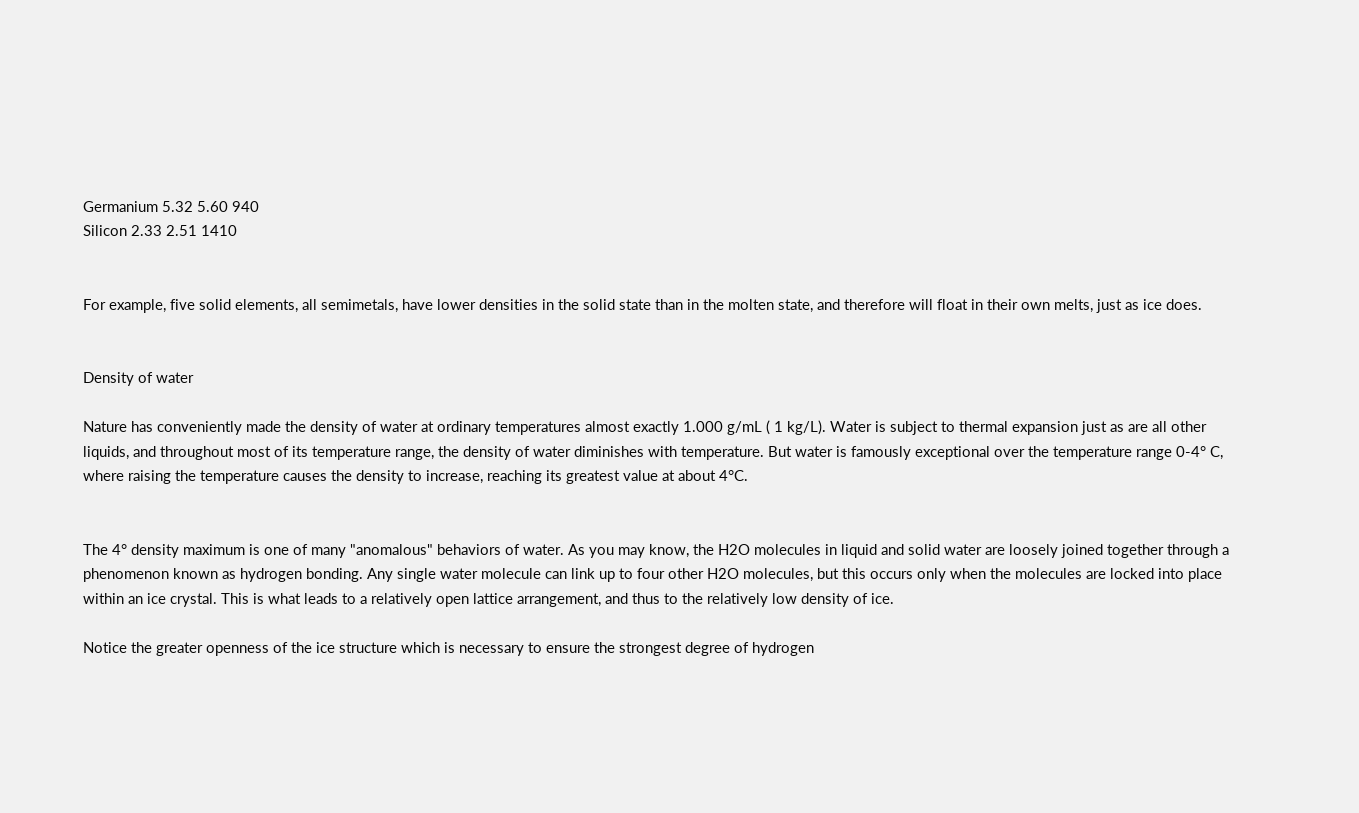Germanium 5.32 5.60 940
Silicon 2.33 2.51 1410


For example, five solid elements, all semimetals, have lower densities in the solid state than in the molten state, and therefore will float in their own melts, just as ice does.


Density of water

Nature has conveniently made the density of water at ordinary temperatures almost exactly 1.000 g/mL ( 1 kg/L). Water is subject to thermal expansion just as are all other liquids, and throughout most of its temperature range, the density of water diminishes with temperature. But water is famously exceptional over the temperature range 0-4° C, where raising the temperature causes the density to increase, reaching its greatest value at about 4°C.


The 4° density maximum is one of many "anomalous" behaviors of water. As you may know, the H2O molecules in liquid and solid water are loosely joined together through a phenomenon known as hydrogen bonding. Any single water molecule can link up to four other H2O molecules, but this occurs only when the molecules are locked into place within an ice crystal. This is what leads to a relatively open lattice arrangement, and thus to the relatively low density of ice.

Notice the greater openness of the ice structure which is necessary to ensure the strongest degree of hydrogen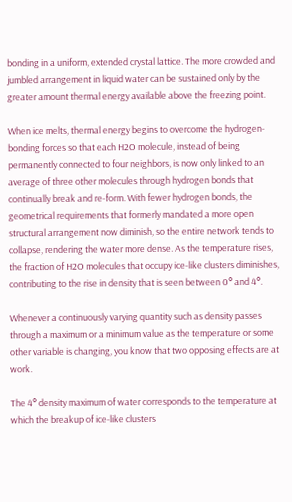bonding in a uniform, extended crystal lattice. The more crowded and jumbled arrangement in liquid water can be sustained only by the greater amount thermal energy available above the freezing point.

When ice melts, thermal energy begins to overcome the hydrogen-bonding forces so that each H2O molecule, instead of being permanently connected to four neighbors, is now only linked to an average of three other molecules through hydrogen bonds that continually break and re-form. With fewer hydrogen bonds, the geometrical requirements that formerly mandated a more open structural arrangement now diminish, so the entire network tends to collapse, rendering the water more dense. As the temperature rises, the fraction of H2O molecules that occupy ice-like clusters diminishes, contributing to the rise in density that is seen between 0° and 4°.

Whenever a continuously varying quantity such as density passes through a maximum or a minimum value as the temperature or some other variable is changing, you know that two opposing effects are at work.

The 4° density maximum of water corresponds to the temperature at which the breakup of ice-like clusters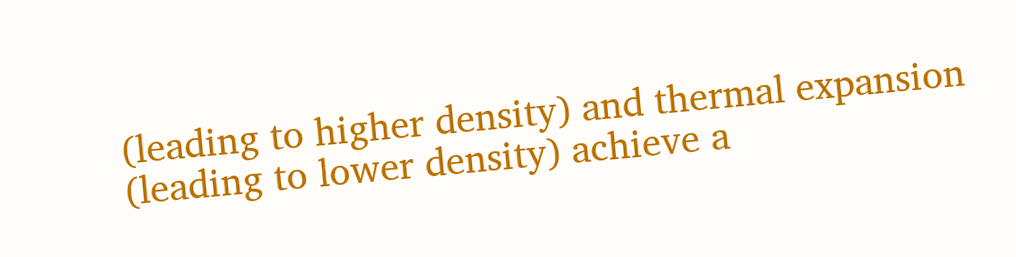(leading to higher density) and thermal expansion (leading to lower density) achieve a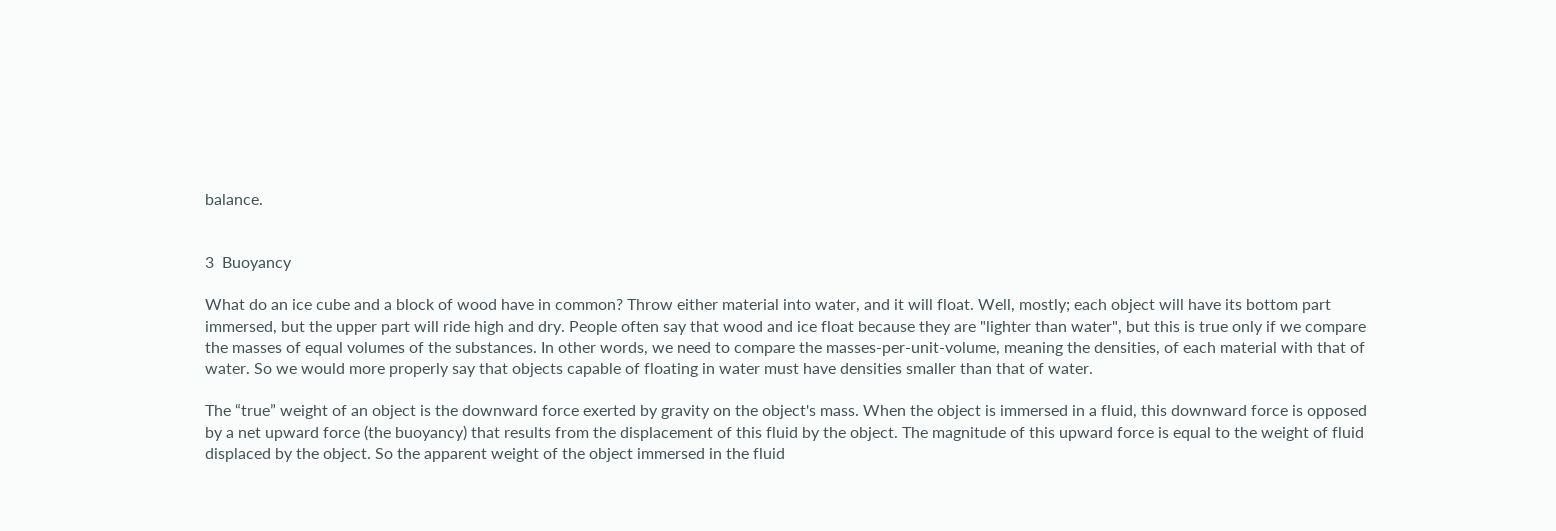balance.


3  Buoyancy

What do an ice cube and a block of wood have in common? Throw either material into water, and it will float. Well, mostly; each object will have its bottom part immersed, but the upper part will ride high and dry. People often say that wood and ice float because they are "lighter than water", but this is true only if we compare the masses of equal volumes of the substances. In other words, we need to compare the masses-per-unit-volume, meaning the densities, of each material with that of water. So we would more properly say that objects capable of floating in water must have densities smaller than that of water.

The “true” weight of an object is the downward force exerted by gravity on the object's mass. When the object is immersed in a fluid, this downward force is opposed by a net upward force (the buoyancy) that results from the displacement of this fluid by the object. The magnitude of this upward force is equal to the weight of fluid displaced by the object. So the apparent weight of the object immersed in the fluid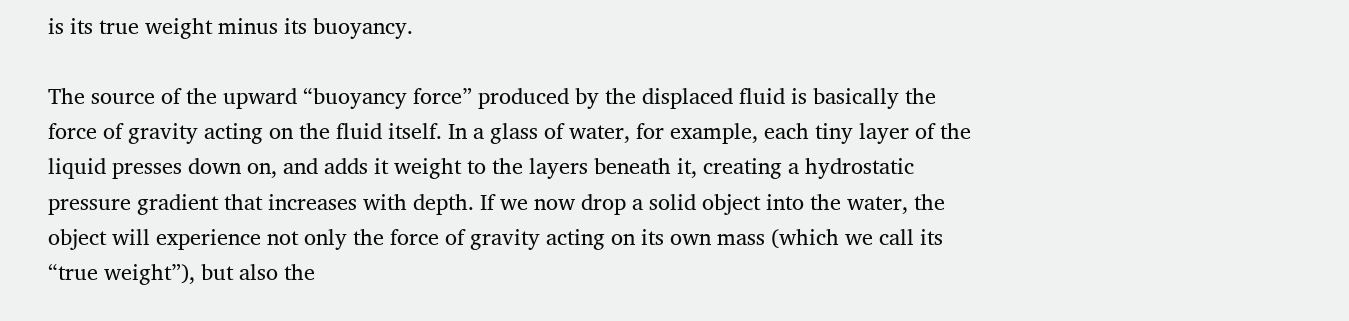is its true weight minus its buoyancy.

The source of the upward “buoyancy force” produced by the displaced fluid is basically the force of gravity acting on the fluid itself. In a glass of water, for example, each tiny layer of the liquid presses down on, and adds it weight to the layers beneath it, creating a hydrostatic pressure gradient that increases with depth. If we now drop a solid object into the water, the object will experience not only the force of gravity acting on its own mass (which we call its “true weight”), but also the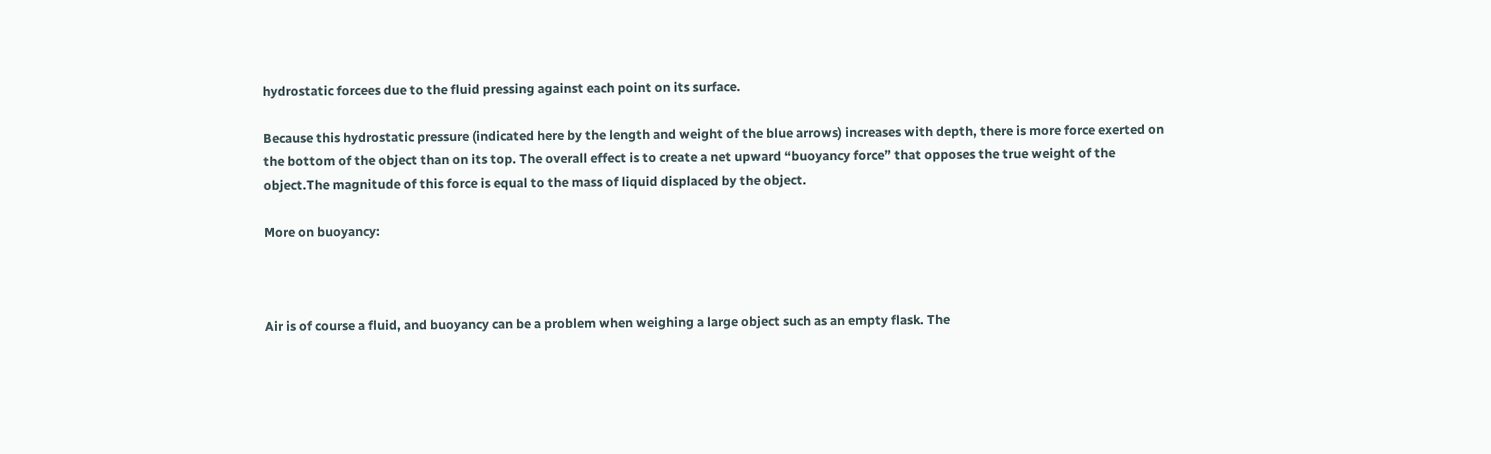hydrostatic forcees due to the fluid pressing against each point on its surface.

Because this hydrostatic pressure (indicated here by the length and weight of the blue arrows) increases with depth, there is more force exerted on the bottom of the object than on its top. The overall effect is to create a net upward “buoyancy force” that opposes the true weight of the object.The magnitude of this force is equal to the mass of liquid displaced by the object.

More on buoyancy:



Air is of course a fluid, and buoyancy can be a problem when weighing a large object such as an empty flask. The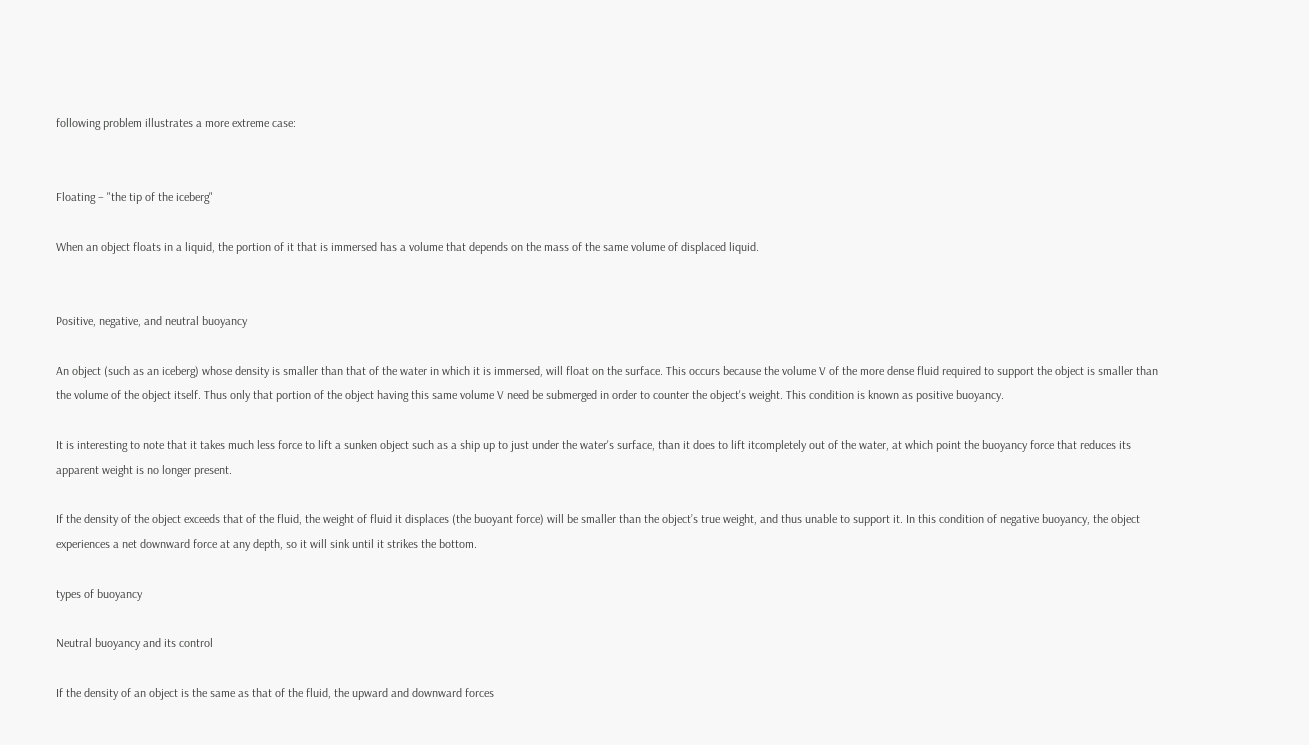following problem illustrates a more extreme case:


Floating – "the tip of the iceberg"

When an object floats in a liquid, the portion of it that is immersed has a volume that depends on the mass of the same volume of displaced liquid.


Positive, negative, and neutral buoyancy

An object (such as an iceberg) whose density is smaller than that of the water in which it is immersed, will float on the surface. This occurs because the volume V of the more dense fluid required to support the object is smaller than the volume of the object itself. Thus only that portion of the object having this same volume V need be submerged in order to counter the object's weight. This condition is known as positive buoyancy.

It is interesting to note that it takes much less force to lift a sunken object such as a ship up to just under the water's surface, than it does to lift itcompletely out of the water, at which point the buoyancy force that reduces its apparent weight is no longer present.

If the density of the object exceeds that of the fluid, the weight of fluid it displaces (the buoyant force) will be smaller than the object’s true weight, and thus unable to support it. In this condition of negative buoyancy, the object experiences a net downward force at any depth, so it will sink until it strikes the bottom.

types of buoyancy

Neutral buoyancy and its control

If the density of an object is the same as that of the fluid, the upward and downward forces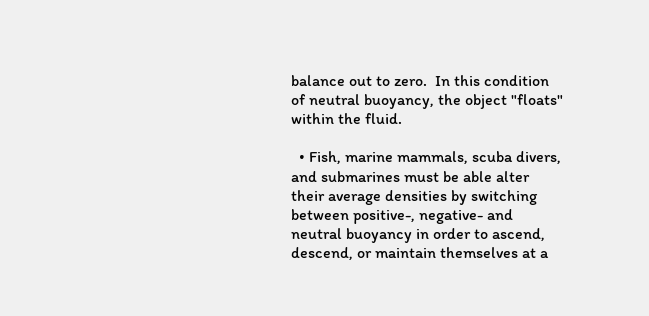balance out to zero.  In this condition of neutral buoyancy, the object "floats" within the fluid.

  • Fish, marine mammals, scuba divers, and submarines must be able alter their average densities by switching between positive-, negative- and neutral buoyancy in order to ascend, descend, or maintain themselves at a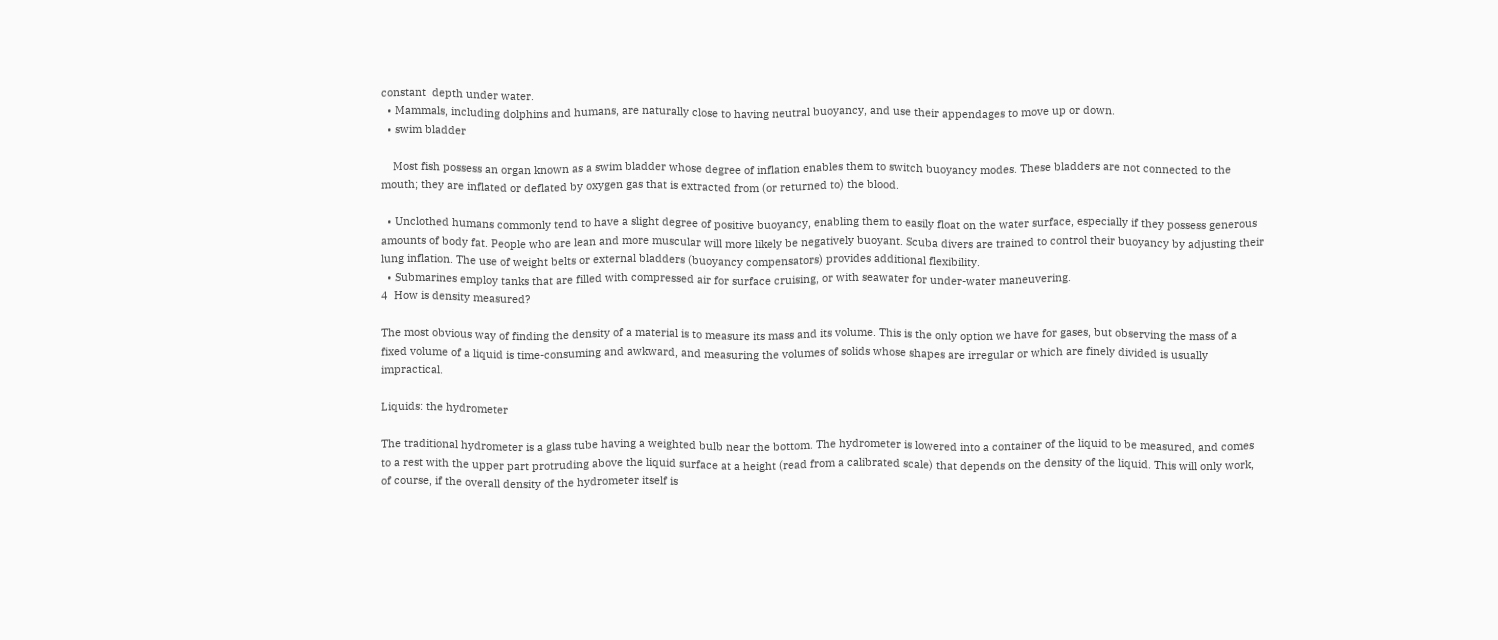constant  depth under water.
  • Mammals, including dolphins and humans, are naturally close to having neutral buoyancy, and use their appendages to move up or down.
  • swim bladder

    Most fish possess an organ known as a swim bladder whose degree of inflation enables them to switch buoyancy modes. These bladders are not connected to the mouth; they are inflated or deflated by oxygen gas that is extracted from (or returned to) the blood.

  • Unclothed humans commonly tend to have a slight degree of positive buoyancy, enabling them to easily float on the water surface, especially if they possess generous amounts of body fat. People who are lean and more muscular will more likely be negatively buoyant. Scuba divers are trained to control their buoyancy by adjusting their lung inflation. The use of weight belts or external bladders (buoyancy compensators) provides additional flexibility.
  • Submarines employ tanks that are filled with compressed air for surface cruising, or with seawater for under-water maneuvering.
4  How is density measured?

The most obvious way of finding the density of a material is to measure its mass and its volume. This is the only option we have for gases, but observing the mass of a fixed volume of a liquid is time-consuming and awkward, and measuring the volumes of solids whose shapes are irregular or which are finely divided is usually impractical.

Liquids: the hydrometer

The traditional hydrometer is a glass tube having a weighted bulb near the bottom. The hydrometer is lowered into a container of the liquid to be measured, and comes to a rest with the upper part protruding above the liquid surface at a height (read from a calibrated scale) that depends on the density of the liquid. This will only work, of course, if the overall density of the hydrometer itself is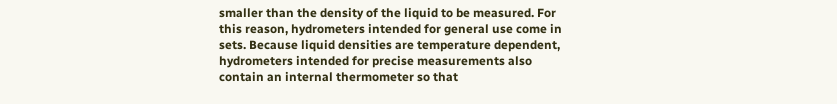smaller than the density of the liquid to be measured. For this reason, hydrometers intended for general use come in sets. Because liquid densities are temperature dependent, hydrometers intended for precise measurements also contain an internal thermometer so that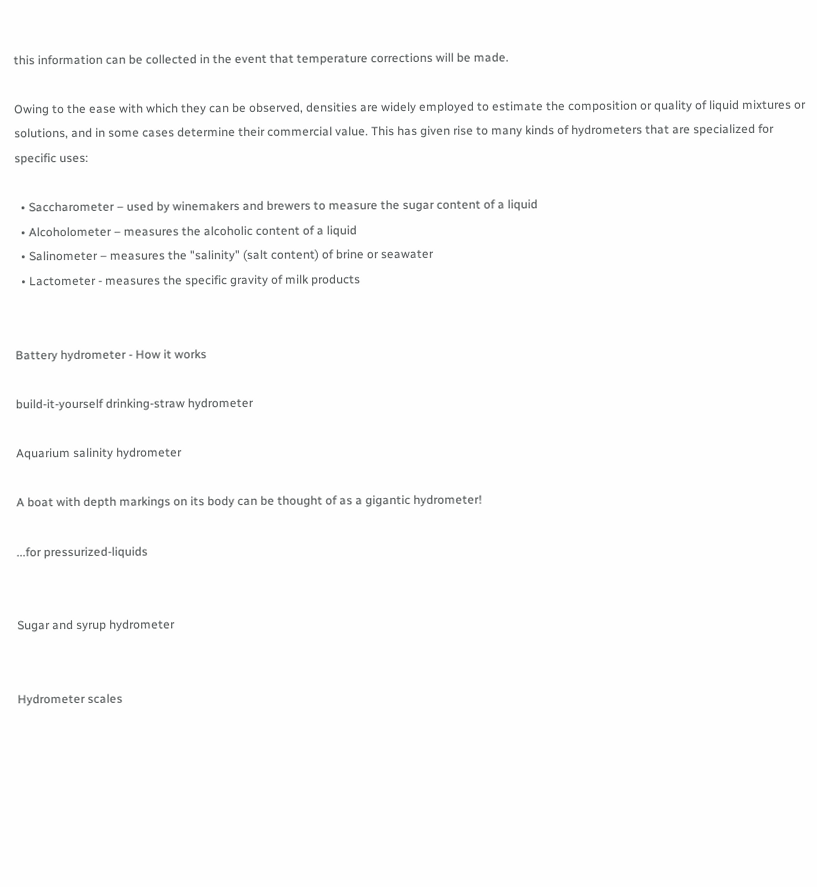this information can be collected in the event that temperature corrections will be made.

Owing to the ease with which they can be observed, densities are widely employed to estimate the composition or quality of liquid mixtures or solutions, and in some cases determine their commercial value. This has given rise to many kinds of hydrometers that are specialized for specific uses:

  • Saccharometer – used by winemakers and brewers to measure the sugar content of a liquid
  • Alcoholometer – measures the alcoholic content of a liquid
  • Salinometer – measures the "salinity" (salt content) of brine or seawater
  • Lactometer - measures the specific gravity of milk products


Battery hydrometer - How it works

build-it-yourself drinking-straw hydrometer

Aquarium salinity hydrometer

A boat with depth markings on its body can be thought of as a gigantic hydrometer!

...for pressurized-liquids


Sugar and syrup hydrometer


Hydrometer scales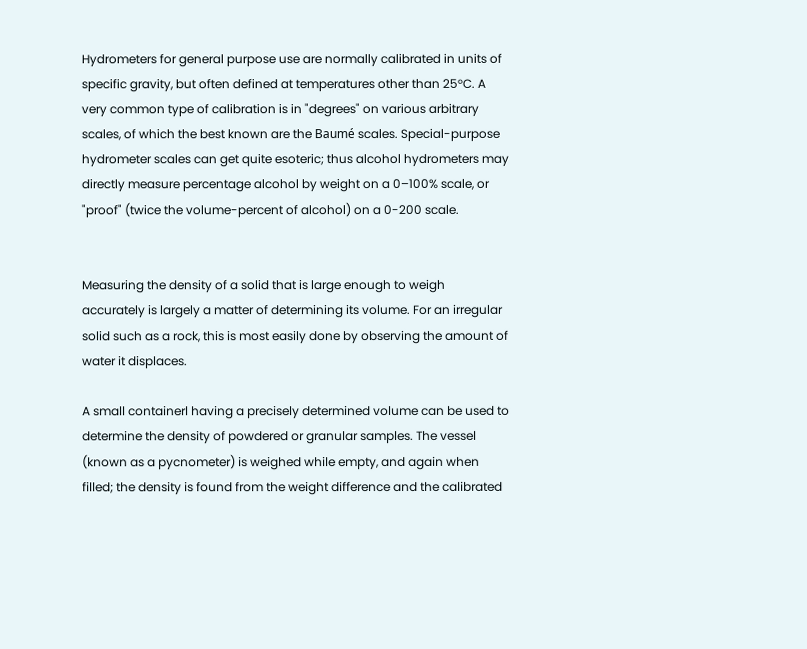Hydrometers for general purpose use are normally calibrated in units of specific gravity, but often defined at temperatures other than 25°C. A very common type of calibration is in "degrees" on various arbitrary scales, of which the best known are the Baumé scales. Special-purpose hydrometer scales can get quite esoteric; thus alcohol hydrometers may directly measure percentage alcohol by weight on a 0–100% scale, or "proof" (twice the volume-percent of alcohol) on a 0-200 scale.


Measuring the density of a solid that is large enough to weigh accurately is largely a matter of determining its volume. For an irregular solid such as a rock, this is most easily done by observing the amount of water it displaces.

A small containerl having a precisely determined volume can be used to determine the density of powdered or granular samples. The vessel (known as a pycnometer) is weighed while empty, and again when filled; the density is found from the weight difference and the calibrated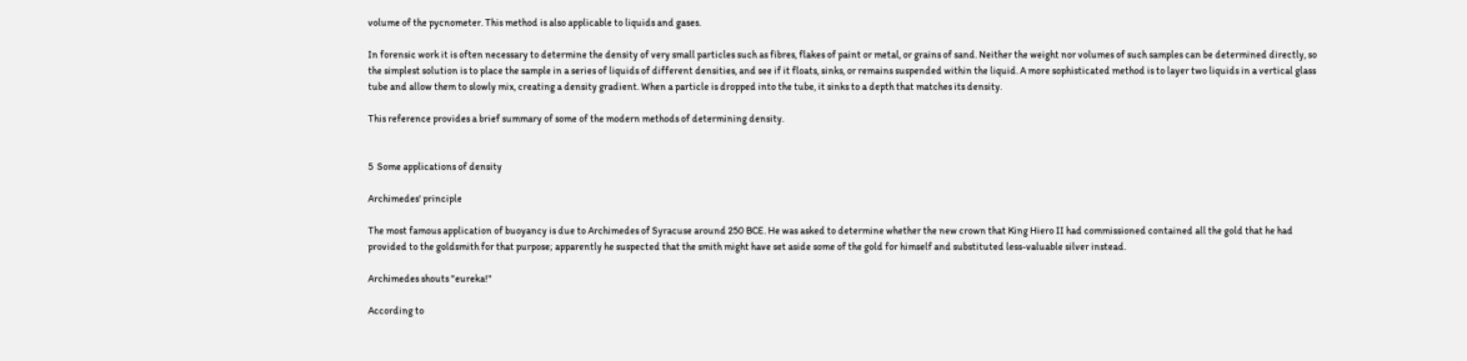volume of the pycnometer. This method is also applicable to liquids and gases.

In forensic work it is often necessary to determine the density of very small particles such as fibres, flakes of paint or metal, or grains of sand. Neither the weight nor volumes of such samples can be determined directly, so the simplest solution is to place the sample in a series of liquids of different densities, and see if it floats, sinks, or remains suspended within the liquid. A more sophisticated method is to layer two liquids in a vertical glass tube and allow them to slowly mix, creating a density gradient. When a particle is dropped into the tube, it sinks to a depth that matches its density.

This reference provides a brief summary of some of the modern methods of determining density.


5  Some applications of density

Archimedes' principle

The most famous application of buoyancy is due to Archimedes of Syracuse around 250 BCE. He was asked to determine whether the new crown that King Hiero II had commissioned contained all the gold that he had provided to the goldsmith for that purpose; apparently he suspected that the smith might have set aside some of the gold for himself and substituted less-valuable silver instead.

Archimedes shouts "eureka!"

According to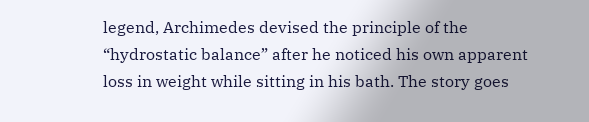legend, Archimedes devised the principle of the “hydrostatic balance” after he noticed his own apparent loss in weight while sitting in his bath. The story goes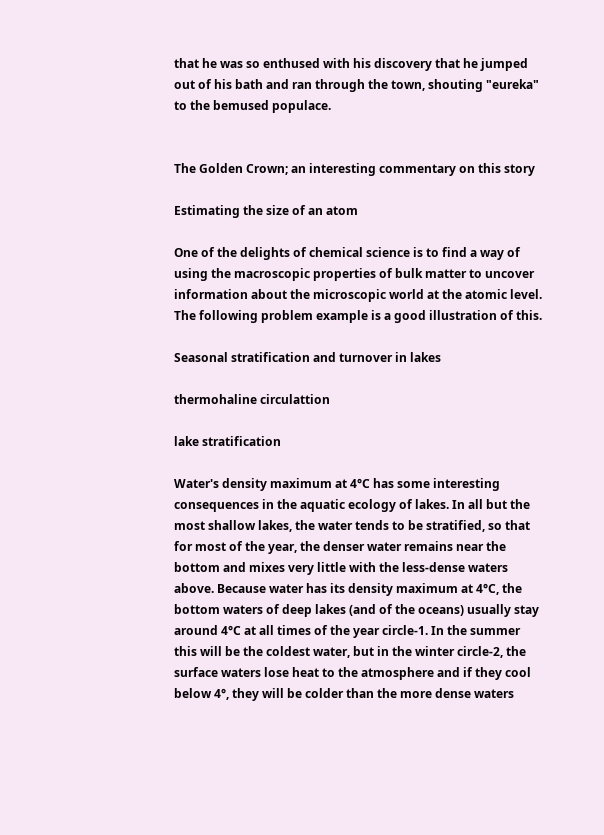that he was so enthused with his discovery that he jumped out of his bath and ran through the town, shouting "eureka" to the bemused populace.


The Golden Crown; an interesting commentary on this story

Estimating the size of an atom

One of the delights of chemical science is to find a way of using the macroscopic properties of bulk matter to uncover information about the microscopic world at the atomic level. The following problem example is a good illustration of this.

Seasonal stratification and turnover in lakes

thermohaline circulattion

lake stratification

Water's density maximum at 4°C has some interesting consequences in the aquatic ecology of lakes. In all but the most shallow lakes, the water tends to be stratified, so that for most of the year, the denser water remains near the bottom and mixes very little with the less-dense waters above. Because water has its density maximum at 4°C, the bottom waters of deep lakes (and of the oceans) usually stay around 4°C at all times of the year circle-1. In the summer this will be the coldest water, but in the winter circle-2, the surface waters lose heat to the atmosphere and if they cool below 4°, they will be colder than the more dense waters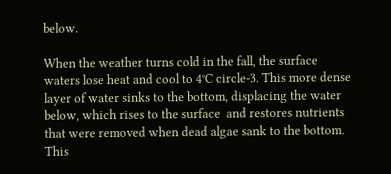below.

When the weather turns cold in the fall, the surface waters lose heat and cool to 4°C circle-3. This more dense layer of water sinks to the bottom, displacing the water below, which rises to the surface  and restores nutrients that were removed when dead algae sank to the bottom. This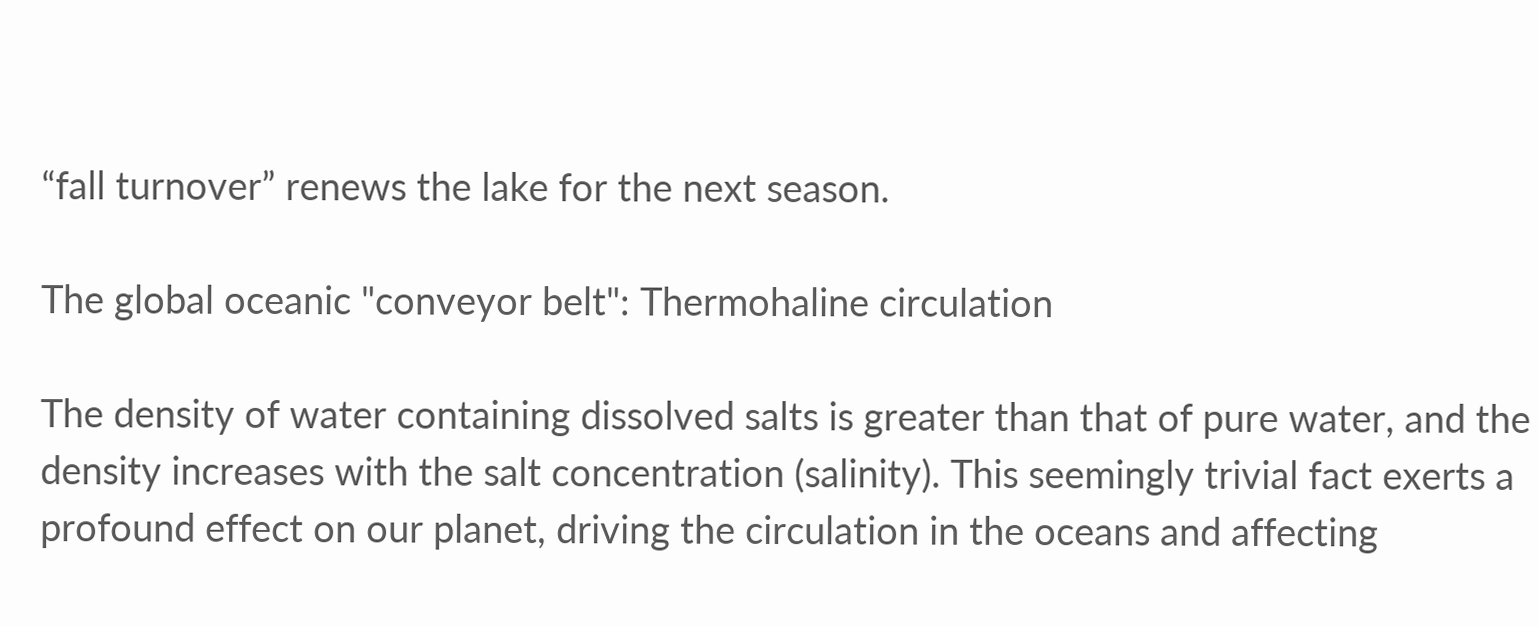“fall turnover” renews the lake for the next season.

The global oceanic "conveyor belt": Thermohaline circulation

The density of water containing dissolved salts is greater than that of pure water, and the density increases with the salt concentration (salinity). This seemingly trivial fact exerts a profound effect on our planet, driving the circulation in the oceans and affecting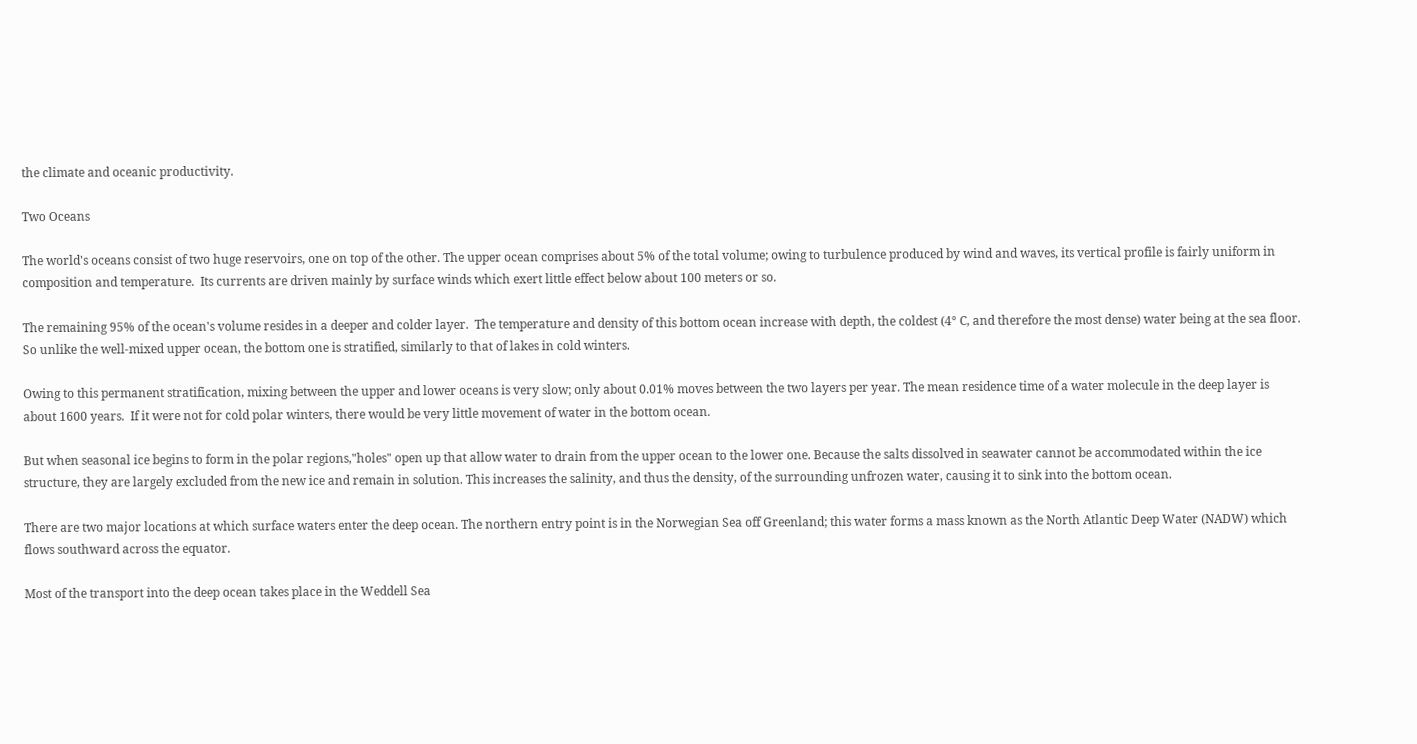the climate and oceanic productivity.

Two Oceans

The world's oceans consist of two huge reservoirs, one on top of the other. The upper ocean comprises about 5% of the total volume; owing to turbulence produced by wind and waves, its vertical profile is fairly uniform in composition and temperature.  Its currents are driven mainly by surface winds which exert little effect below about 100 meters or so.

The remaining 95% of the ocean's volume resides in a deeper and colder layer.  The temperature and density of this bottom ocean increase with depth, the coldest (4° C, and therefore the most dense) water being at the sea floor. So unlike the well-mixed upper ocean, the bottom one is stratified, similarly to that of lakes in cold winters.

Owing to this permanent stratification, mixing between the upper and lower oceans is very slow; only about 0.01% moves between the two layers per year. The mean residence time of a water molecule in the deep layer is about 1600 years.  If it were not for cold polar winters, there would be very little movement of water in the bottom ocean.

But when seasonal ice begins to form in the polar regions,"holes" open up that allow water to drain from the upper ocean to the lower one. Because the salts dissolved in seawater cannot be accommodated within the ice structure, they are largely excluded from the new ice and remain in solution. This increases the salinity, and thus the density, of the surrounding unfrozen water, causing it to sink into the bottom ocean.

There are two major locations at which surface waters enter the deep ocean. The northern entry point is in the Norwegian Sea off Greenland; this water forms a mass known as the North Atlantic Deep Water (NADW) which flows southward across the equator.

Most of the transport into the deep ocean takes place in the Weddell Sea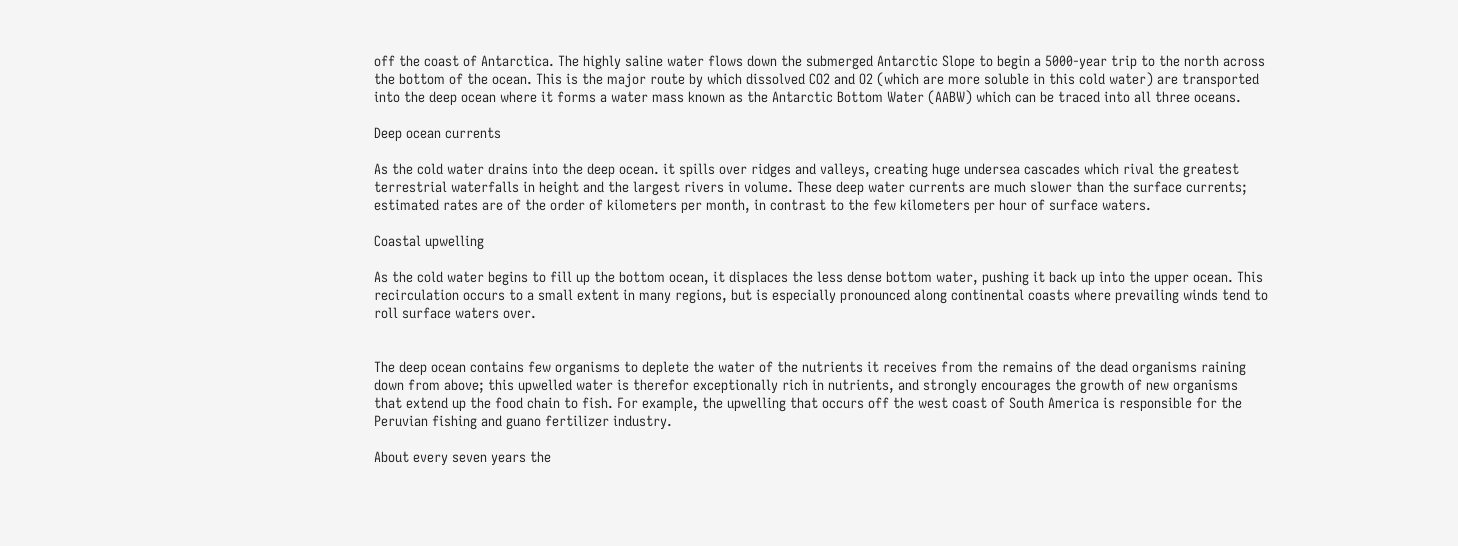off the coast of Antarctica. The highly saline water flows down the submerged Antarctic Slope to begin a 5000-year trip to the north across the bottom of the ocean. This is the major route by which dissolved CO2 and O2 (which are more soluble in this cold water) are transported into the deep ocean where it forms a water mass known as the Antarctic Bottom Water (AABW) which can be traced into all three oceans.

Deep ocean currents

As the cold water drains into the deep ocean. it spills over ridges and valleys, creating huge undersea cascades which rival the greatest terrestrial waterfalls in height and the largest rivers in volume. These deep water currents are much slower than the surface currents; estimated rates are of the order of kilometers per month, in contrast to the few kilometers per hour of surface waters.

Coastal upwelling

As the cold water begins to fill up the bottom ocean, it displaces the less dense bottom water, pushing it back up into the upper ocean. This recirculation occurs to a small extent in many regions, but is especially pronounced along continental coasts where prevailing winds tend to roll surface waters over.


The deep ocean contains few organisms to deplete the water of the nutrients it receives from the remains of the dead organisms raining down from above; this upwelled water is therefor exceptionally rich in nutrients, and strongly encourages the growth of new organisms that extend up the food chain to fish. For example, the upwelling that occurs off the west coast of South America is responsible for the Peruvian fishing and guano fertilizer industry.

About every seven years the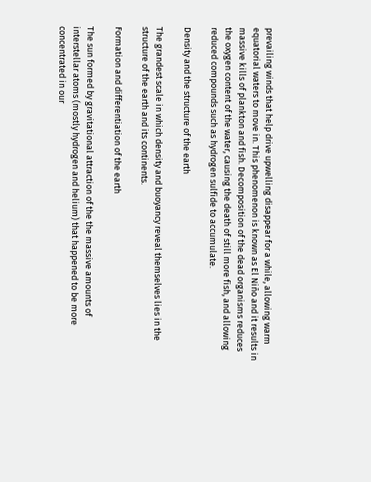prevailing winds that help drive upwelling disappear for a while, allowing warm equatorial waters to move in. This phenomenon is known as El Niño and it results in massive kills of plankton and fish. Decomposition of the dead organisms reduces the oxygen content of the water, causing the death of still more fish, and allowing reduced compounds such as hydrogen sulfide to accumulate.

Density and the structure of the earth

The grandest scale in which density and buoyancy reveal themselves lies in the structure of the earth and its continents.

Formation and differentiation of the earth

The sun formed by gravitational attraction of the the massive amounts of interstellar atoms (mostly hydrogen and helium) that happened to be more concentrated in our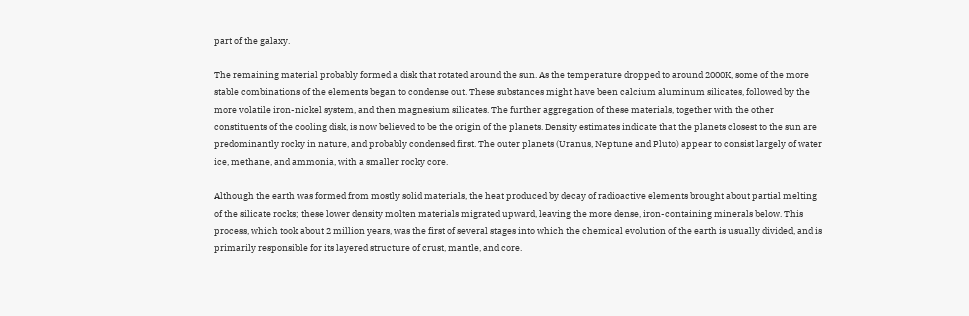part of the galaxy.

The remaining material probably formed a disk that rotated around the sun. As the temperature dropped to around 2000K, some of the more stable combinations of the elements began to condense out. These substances might have been calcium aluminum silicates, followed by the more volatile iron-nickel system, and then magnesium silicates. The further aggregation of these materials, together with the other constituents of the cooling disk, is now believed to be the origin of the planets. Density estimates indicate that the planets closest to the sun are predominantly rocky in nature, and probably condensed first. The outer planets (Uranus, Neptune and Pluto) appear to consist largely of water ice, methane, and ammonia, with a smaller rocky core.

Although the earth was formed from mostly solid materials, the heat produced by decay of radioactive elements brought about partial melting of the silicate rocks; these lower density molten materials migrated upward, leaving the more dense, iron-containing minerals below. This process, which took about 2 million years, was the first of several stages into which the chemical evolution of the earth is usually divided, and is primarily responsible for its layered structure of crust, mantle, and core.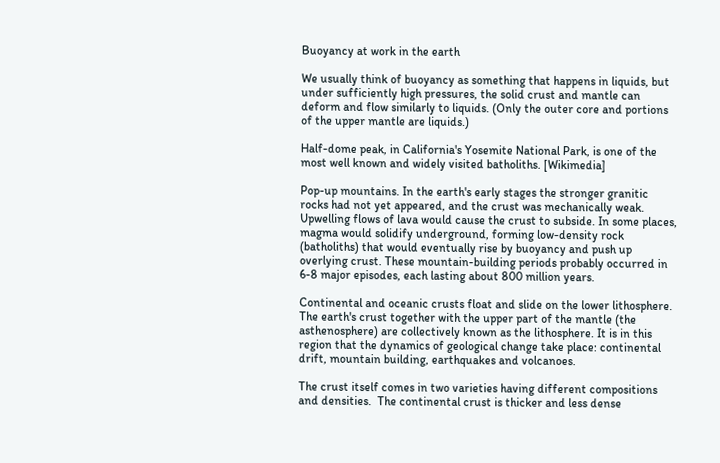Buoyancy at work in the earth

We usually think of buoyancy as something that happens in liquids, but under sufficiently high pressures, the solid crust and mantle can deform and flow similarly to liquids. (Only the outer core and portions of the upper mantle are liquids.)

Half-dome peak, in California's Yosemite National Park, is one of the most well known and widely visited batholiths. [Wikimedia]

Pop-up mountains. In the earth's early stages the stronger granitic rocks had not yet appeared, and the crust was mechanically weak. Upwelling flows of lava would cause the crust to subside. In some places, magma would solidify underground, forming low-density rock (batholiths) that would eventually rise by buoyancy and push up overlying crust. These mountain-building periods probably occurred in 6-8 major episodes, each lasting about 800 million years.

Continental and oceanic crusts float and slide on the lower lithosphere.
The earth's crust together with the upper part of the mantle (the asthenosphere) are collectively known as the lithosphere. It is in this region that the dynamics of geological change take place: continental drift, mountain building, earthquakes and volcanoes.

The crust itself comes in two varieties having different compositions and densities.  The continental crust is thicker and less dense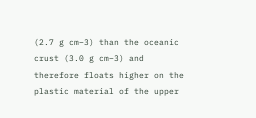(2.7 g cm–3) than the oceanic crust (3.0 g cm–3) and therefore floats higher on the plastic material of the upper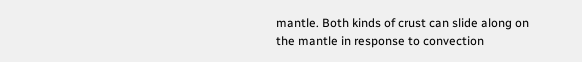mantle. Both kinds of crust can slide along on the mantle in response to convection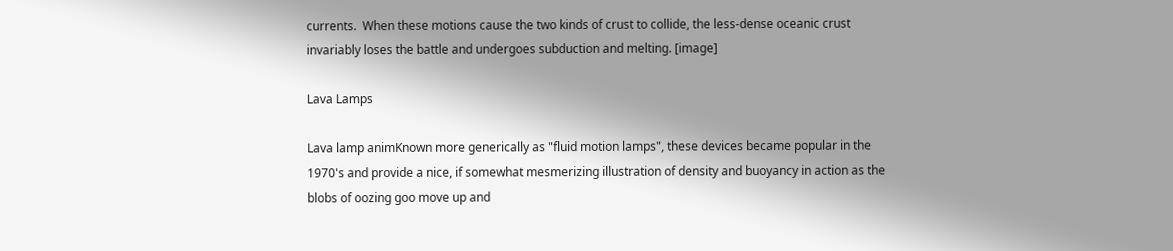currents.  When these motions cause the two kinds of crust to collide, the less-dense oceanic crust invariably loses the battle and undergoes subduction and melting. [image]

Lava Lamps

Lava lamp animKnown more generically as "fluid motion lamps", these devices became popular in the 1970's and provide a nice, if somewhat mesmerizing illustration of density and buoyancy in action as the blobs of oozing goo move up and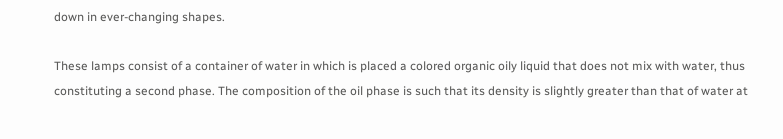down in ever-changing shapes.

These lamps consist of a container of water in which is placed a colored organic oily liquid that does not mix with water, thus constituting a second phase. The composition of the oil phase is such that its density is slightly greater than that of water at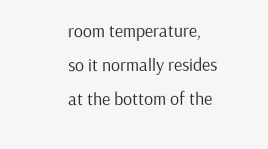room temperature,  so it normally resides at the bottom of the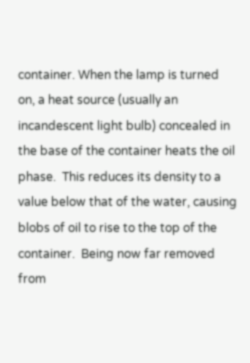container. When the lamp is turned on, a heat source (usually an incandescent light bulb) concealed in the base of the container heats the oil phase.  This reduces its density to a value below that of the water, causing blobs of oil to rise to the top of the container.  Being now far removed from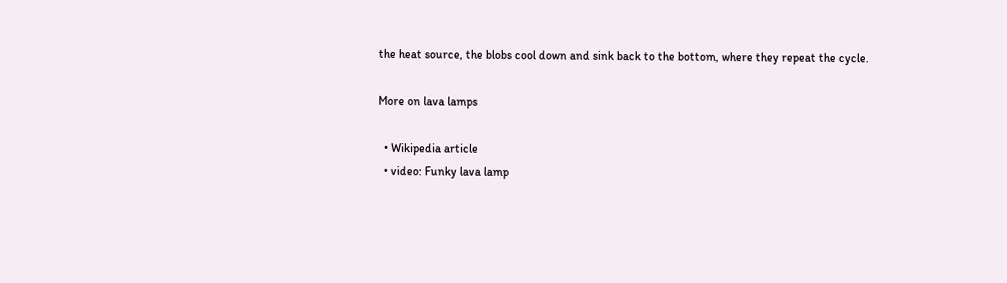the heat source, the blobs cool down and sink back to the bottom, where they repeat the cycle.

More on lava lamps

  • Wikipedia article
  • video: Funky lava lamp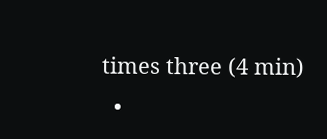times three (4 min)
  •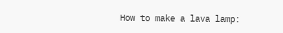How to make a lava lamp: